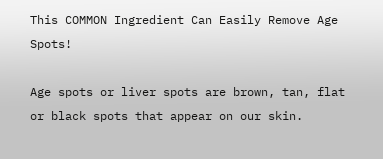This COMMON Ingredient Can Easily Remove Age Spots!

Age spots or liver spots are brown, tan, flat or black spots that appear on our skin.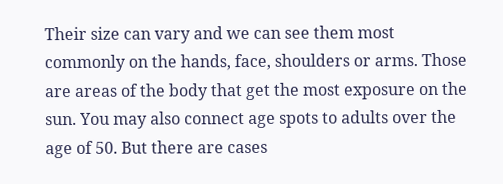Their size can vary and we can see them most commonly on the hands, face, shoulders or arms. Those are areas of the body that get the most exposure on the sun. You may also connect age spots to adults over the age of 50. But there are cases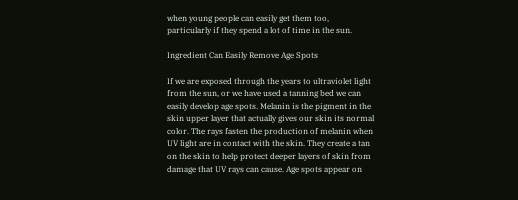when young people can easily get them too, particularly if they spend a lot of time in the sun.

Ingredient Can Easily Remove Age Spots

If we are exposed through the years to ultraviolet light from the sun, or we have used a tanning bed we can easily develop age spots. Melanin is the pigment in the skin upper layer that actually gives our skin its normal color. The rays fasten the production of melanin when UV light are in contact with the skin. They create a tan on the skin to help protect deeper layers of skin from damage that UV rays can cause. Age spots appear on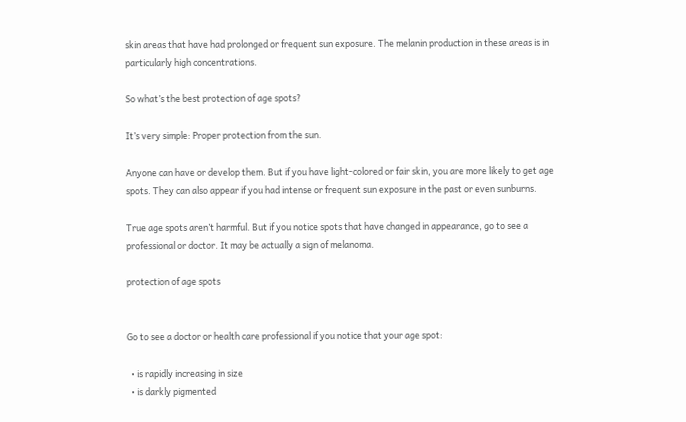skin areas that have had prolonged or frequent sun exposure. The melanin production in these areas is in particularly high concentrations.

So what’s the best protection of age spots?

It’s very simple: Proper protection from the sun.

Anyone can have or develop them. But if you have light-colored or fair skin, you are more likely to get age spots. They can also appear if you had intense or frequent sun exposure in the past or even sunburns.

True age spots aren’t harmful. But if you notice spots that have changed in appearance, go to see a professional or doctor. It may be actually a sign of melanoma.

protection of age spots


Go to see a doctor or health care professional if you notice that your age spot:

  • is rapidly increasing in size
  • is darkly pigmented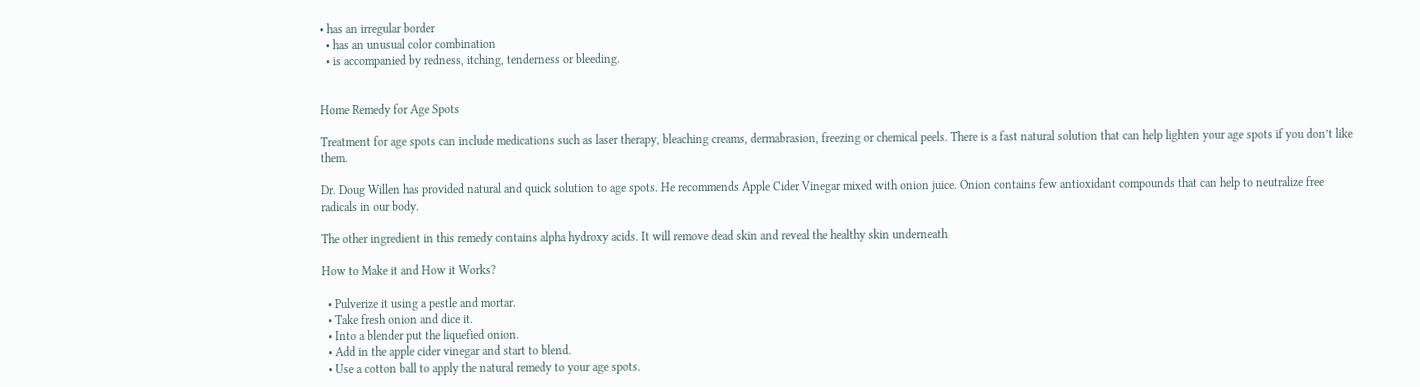• has an irregular border
  • has an unusual color combination
  • is accompanied by redness, itching, tenderness or bleeding.


Home Remedy for Age Spots

Treatment for age spots can include medications such as laser therapy, bleaching creams, dermabrasion, freezing or chemical peels. There is a fast natural solution that can help lighten your age spots if you don’t like them.

Dr. Doug Willen has provided natural and quick solution to age spots. He recommends Apple Cider Vinegar mixed with onion juice. Onion contains few antioxidant compounds that can help to neutralize free radicals in our body.

The other ingredient in this remedy contains alpha hydroxy acids. It will remove dead skin and reveal the healthy skin underneath

How to Make it and How it Works?

  • Pulverize it using a pestle and mortar.
  • Take fresh onion and dice it.
  • Into a blender put the liquefied onion.
  • Add in the apple cider vinegar and start to blend.
  • Use a cotton ball to apply the natural remedy to your age spots.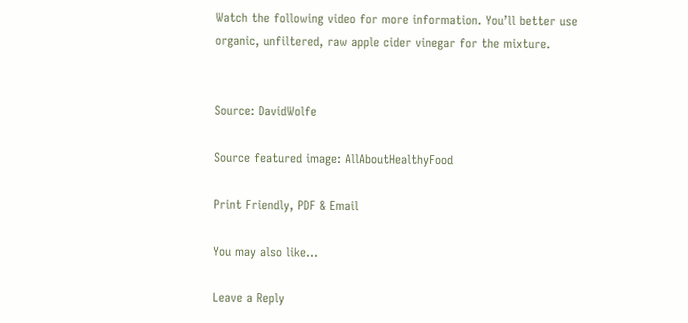Watch the following video for more information. You’ll better use organic, unfiltered, raw apple cider vinegar for the mixture.


Source: DavidWolfe

Source featured image: AllAboutHealthyFood

Print Friendly, PDF & Email

You may also like...

Leave a Reply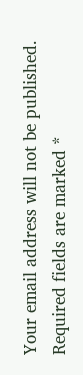Your email address will not be published. Required fields are marked *